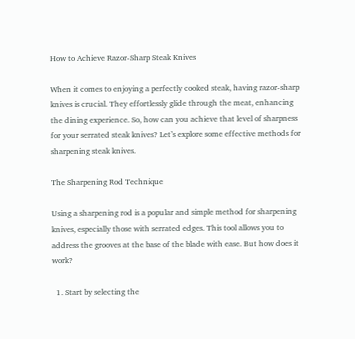How to Achieve Razor-Sharp Steak Knives

When it comes to enjoying a perfectly cooked steak, having razor-sharp knives is crucial. They effortlessly glide through the meat, enhancing the dining experience. So, how can you achieve that level of sharpness for your serrated steak knives? Let’s explore some effective methods for sharpening steak knives.

The Sharpening Rod Technique

Using a sharpening rod is a popular and simple method for sharpening knives, especially those with serrated edges. This tool allows you to address the grooves at the base of the blade with ease. But how does it work?

  1. Start by selecting the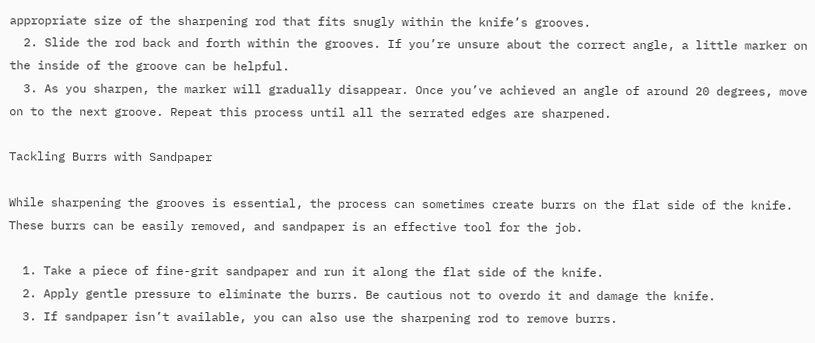appropriate size of the sharpening rod that fits snugly within the knife’s grooves.
  2. Slide the rod back and forth within the grooves. If you’re unsure about the correct angle, a little marker on the inside of the groove can be helpful.
  3. As you sharpen, the marker will gradually disappear. Once you’ve achieved an angle of around 20 degrees, move on to the next groove. Repeat this process until all the serrated edges are sharpened.

Tackling Burrs with Sandpaper

While sharpening the grooves is essential, the process can sometimes create burrs on the flat side of the knife. These burrs can be easily removed, and sandpaper is an effective tool for the job.

  1. Take a piece of fine-grit sandpaper and run it along the flat side of the knife.
  2. Apply gentle pressure to eliminate the burrs. Be cautious not to overdo it and damage the knife.
  3. If sandpaper isn’t available, you can also use the sharpening rod to remove burrs.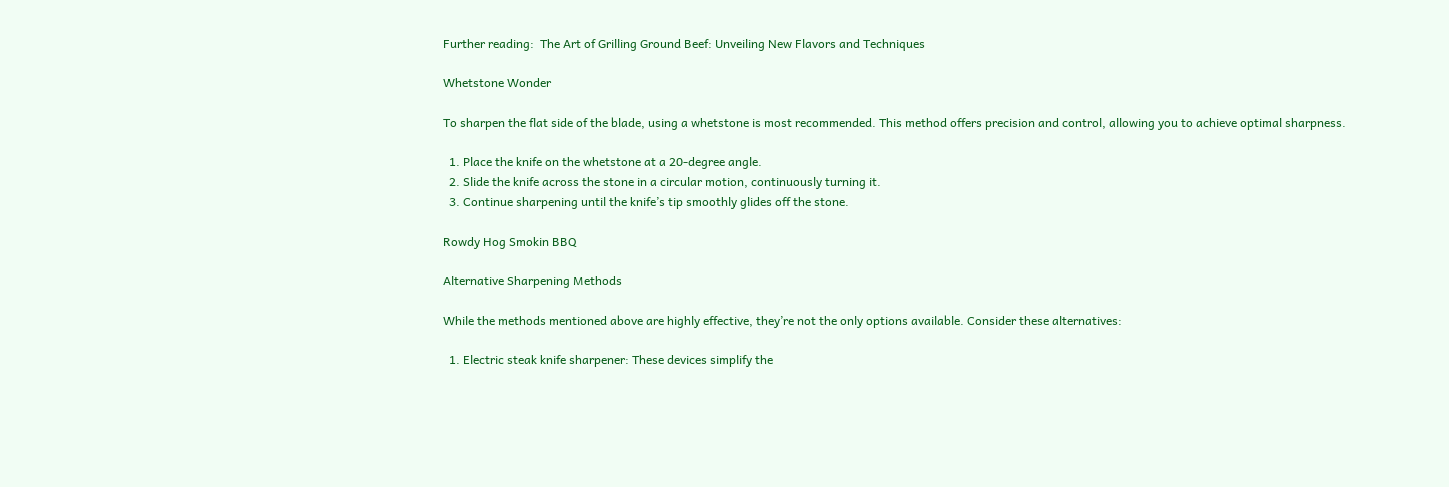Further reading:  The Art of Grilling Ground Beef: Unveiling New Flavors and Techniques

Whetstone Wonder

To sharpen the flat side of the blade, using a whetstone is most recommended. This method offers precision and control, allowing you to achieve optimal sharpness.

  1. Place the knife on the whetstone at a 20-degree angle.
  2. Slide the knife across the stone in a circular motion, continuously turning it.
  3. Continue sharpening until the knife’s tip smoothly glides off the stone.

Rowdy Hog Smokin BBQ

Alternative Sharpening Methods

While the methods mentioned above are highly effective, they’re not the only options available. Consider these alternatives:

  1. Electric steak knife sharpener: These devices simplify the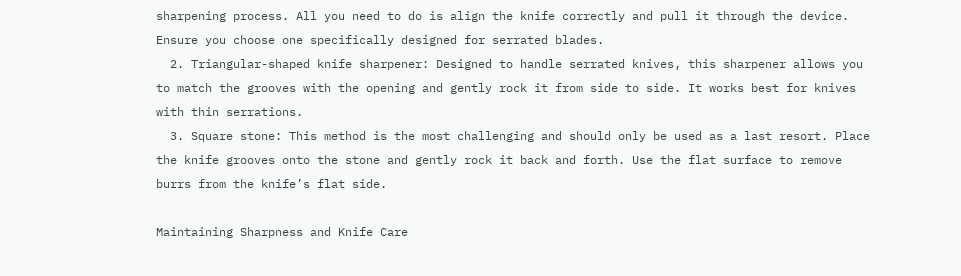sharpening process. All you need to do is align the knife correctly and pull it through the device. Ensure you choose one specifically designed for serrated blades.
  2. Triangular-shaped knife sharpener: Designed to handle serrated knives, this sharpener allows you to match the grooves with the opening and gently rock it from side to side. It works best for knives with thin serrations.
  3. Square stone: This method is the most challenging and should only be used as a last resort. Place the knife grooves onto the stone and gently rock it back and forth. Use the flat surface to remove burrs from the knife’s flat side.

Maintaining Sharpness and Knife Care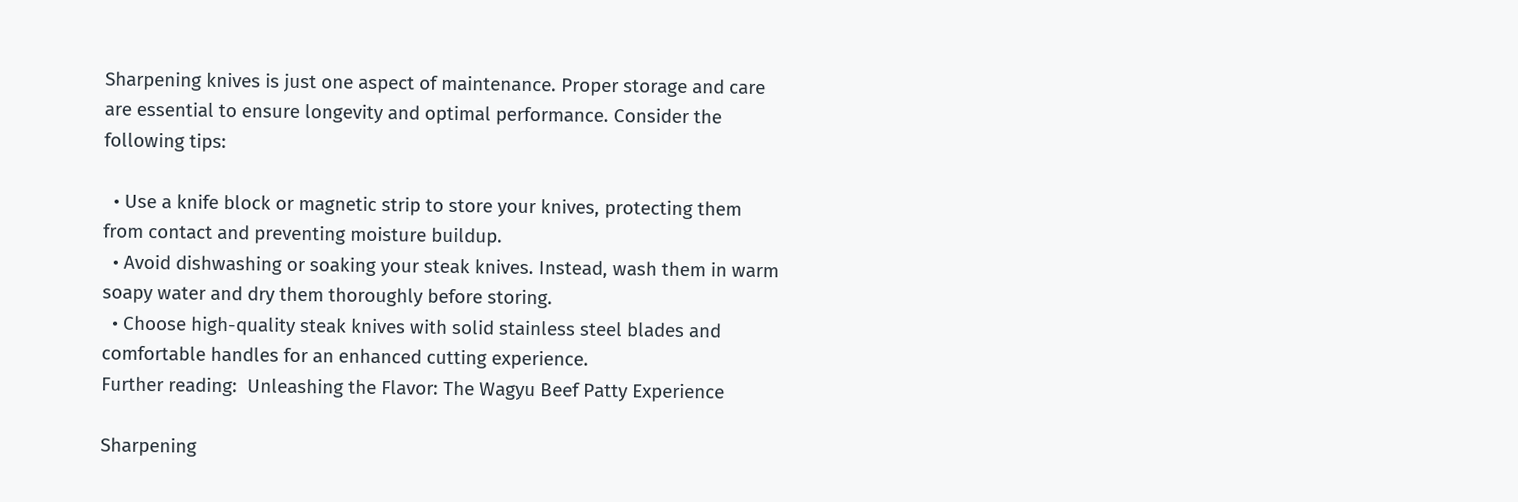Sharpening knives is just one aspect of maintenance. Proper storage and care are essential to ensure longevity and optimal performance. Consider the following tips:

  • Use a knife block or magnetic strip to store your knives, protecting them from contact and preventing moisture buildup.
  • Avoid dishwashing or soaking your steak knives. Instead, wash them in warm soapy water and dry them thoroughly before storing.
  • Choose high-quality steak knives with solid stainless steel blades and comfortable handles for an enhanced cutting experience.
Further reading:  Unleashing the Flavor: The Wagyu Beef Patty Experience

Sharpening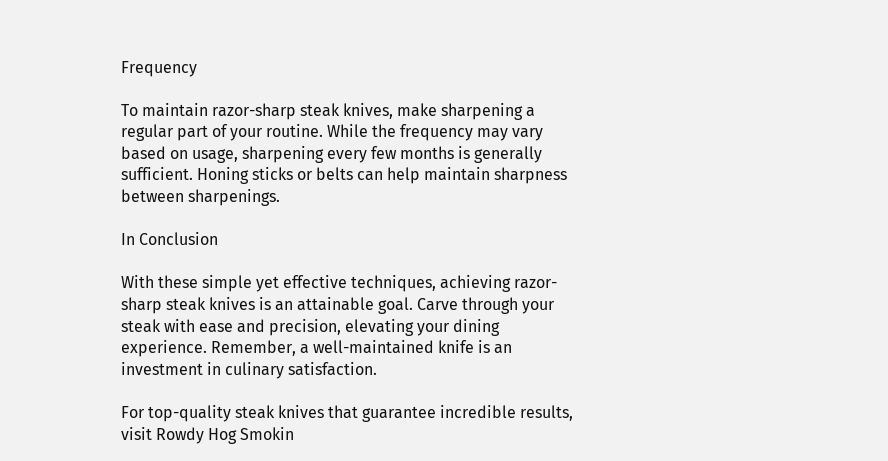Frequency

To maintain razor-sharp steak knives, make sharpening a regular part of your routine. While the frequency may vary based on usage, sharpening every few months is generally sufficient. Honing sticks or belts can help maintain sharpness between sharpenings.

In Conclusion

With these simple yet effective techniques, achieving razor-sharp steak knives is an attainable goal. Carve through your steak with ease and precision, elevating your dining experience. Remember, a well-maintained knife is an investment in culinary satisfaction.

For top-quality steak knives that guarantee incredible results, visit Rowdy Hog Smokin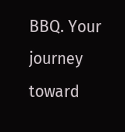BBQ. Your journey toward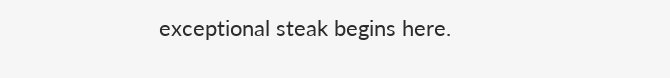exceptional steak begins here.